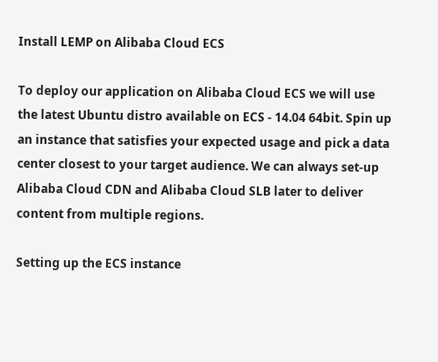Install LEMP on Alibaba Cloud ECS

To deploy our application on Alibaba Cloud ECS we will use the latest Ubuntu distro available on ECS - 14.04 64bit. Spin up an instance that satisfies your expected usage and pick a data center closest to your target audience. We can always set-up Alibaba Cloud CDN and Alibaba Cloud SLB later to deliver content from multiple regions.

Setting up the ECS instance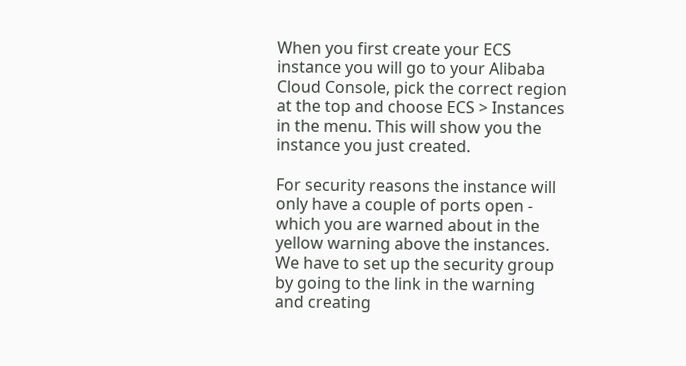When you first create your ECS instance you will go to your Alibaba Cloud Console, pick the correct region at the top and choose ECS > Instances in the menu. This will show you the instance you just created.

For security reasons the instance will only have a couple of ports open - which you are warned about in the yellow warning above the instances. We have to set up the security group by going to the link in the warning and creating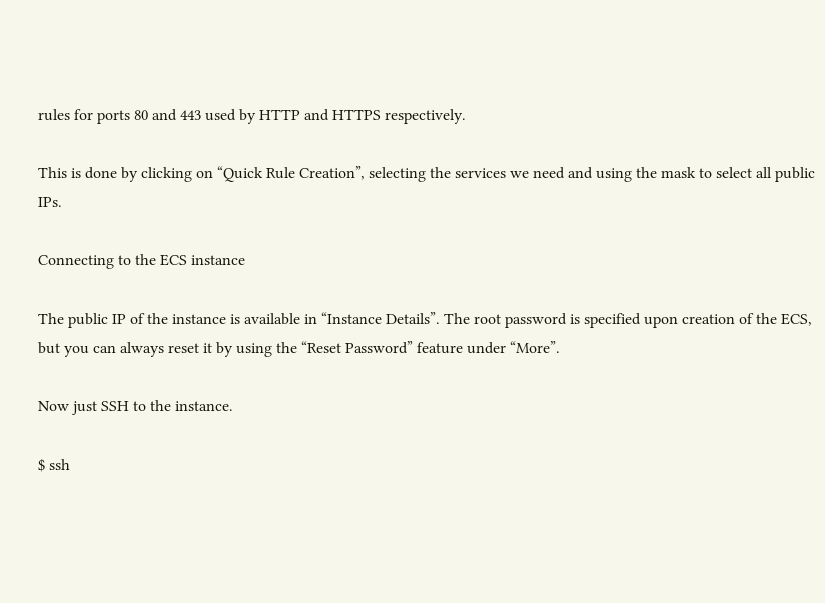rules for ports 80 and 443 used by HTTP and HTTPS respectively.

This is done by clicking on “Quick Rule Creation”, selecting the services we need and using the mask to select all public IPs.

Connecting to the ECS instance

The public IP of the instance is available in “Instance Details”. The root password is specified upon creation of the ECS, but you can always reset it by using the “Reset Password” feature under “More”.

Now just SSH to the instance.

$ ssh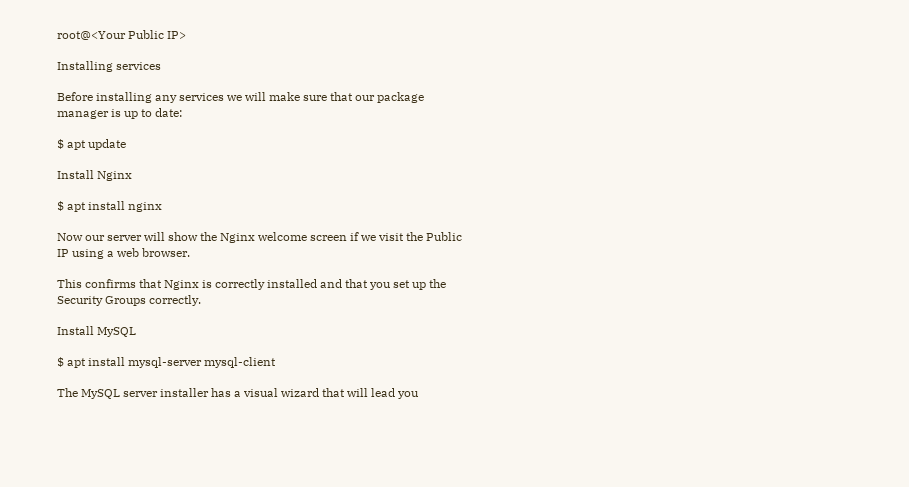root@<Your Public IP>

Installing services

Before installing any services we will make sure that our package manager is up to date:

$ apt update

Install Nginx

$ apt install nginx

Now our server will show the Nginx welcome screen if we visit the Public IP using a web browser.

This confirms that Nginx is correctly installed and that you set up the Security Groups correctly.

Install MySQL

$ apt install mysql-server mysql-client

The MySQL server installer has a visual wizard that will lead you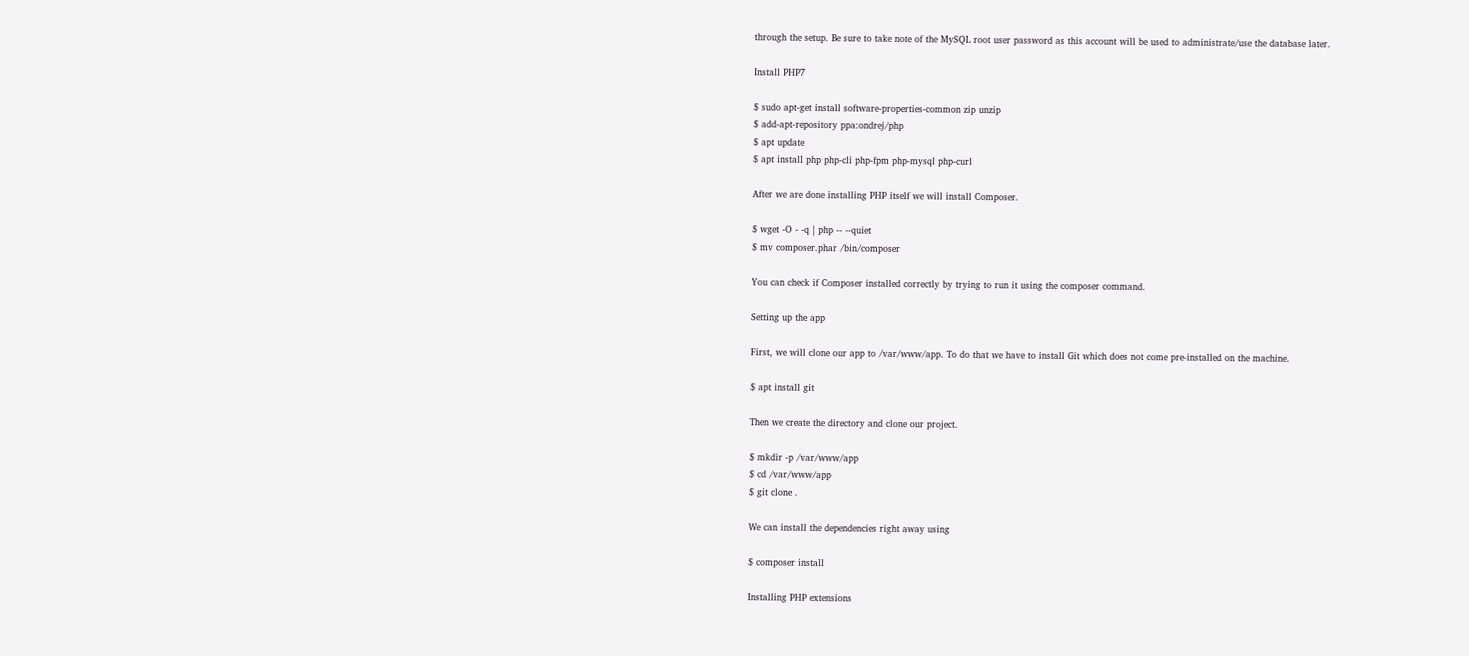through the setup. Be sure to take note of the MySQL root user password as this account will be used to administrate/use the database later.

Install PHP7

$ sudo apt-get install software-properties-common zip unzip
$ add-apt-repository ppa:ondrej/php
$ apt update
$ apt install php php-cli php-fpm php-mysql php-curl

After we are done installing PHP itself we will install Composer.

$ wget -O - -q | php -- --quiet
$ mv composer.phar /bin/composer

You can check if Composer installed correctly by trying to run it using the composer command.

Setting up the app

First, we will clone our app to /var/www/app. To do that we have to install Git which does not come pre-installed on the machine.

$ apt install git

Then we create the directory and clone our project.

$ mkdir -p /var/www/app
$ cd /var/www/app
$ git clone .

We can install the dependencies right away using

$ composer install

Installing PHP extensions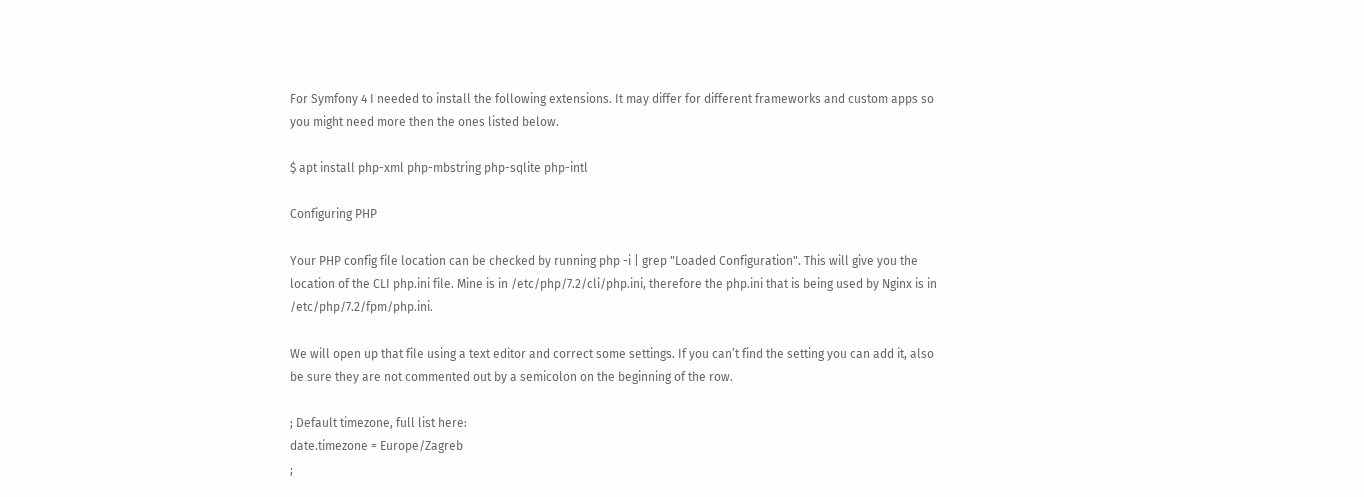For Symfony 4 I needed to install the following extensions. It may differ for different frameworks and custom apps so you might need more then the ones listed below.

$ apt install php-xml php-mbstring php-sqlite php-intl

Configuring PHP

Your PHP config file location can be checked by running php -i | grep "Loaded Configuration". This will give you the location of the CLI php.ini file. Mine is in /etc/php/7.2/cli/php.ini, therefore the php.ini that is being used by Nginx is in /etc/php/7.2/fpm/php.ini.

We will open up that file using a text editor and correct some settings. If you can’t find the setting you can add it, also be sure they are not commented out by a semicolon on the beginning of the row.

; Default timezone, full list here:
date.timezone = Europe/Zagreb
;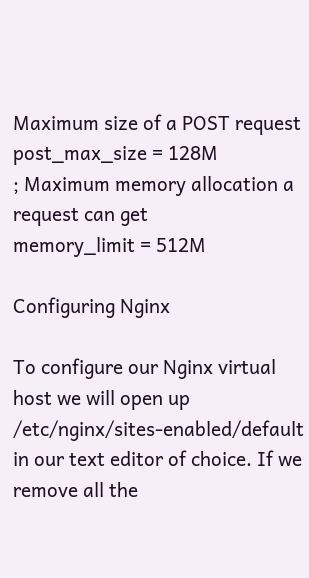Maximum size of a POST request
post_max_size = 128M
; Maximum memory allocation a request can get
memory_limit = 512M

Configuring Nginx

To configure our Nginx virtual host we will open up /etc/nginx/sites-enabled/default in our text editor of choice. If we remove all the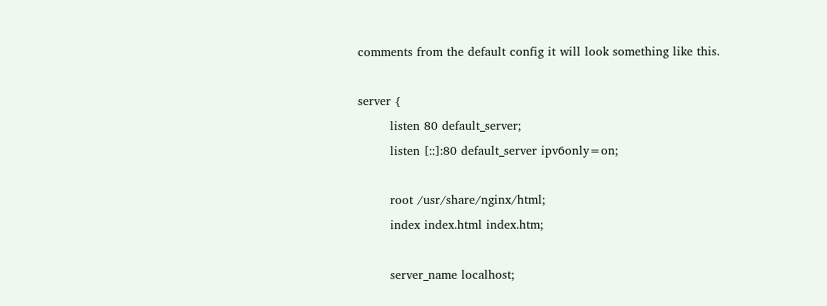comments from the default config it will look something like this.

server {
        listen 80 default_server;
        listen [::]:80 default_server ipv6only=on;

        root /usr/share/nginx/html;
        index index.html index.htm;

        server_name localhost;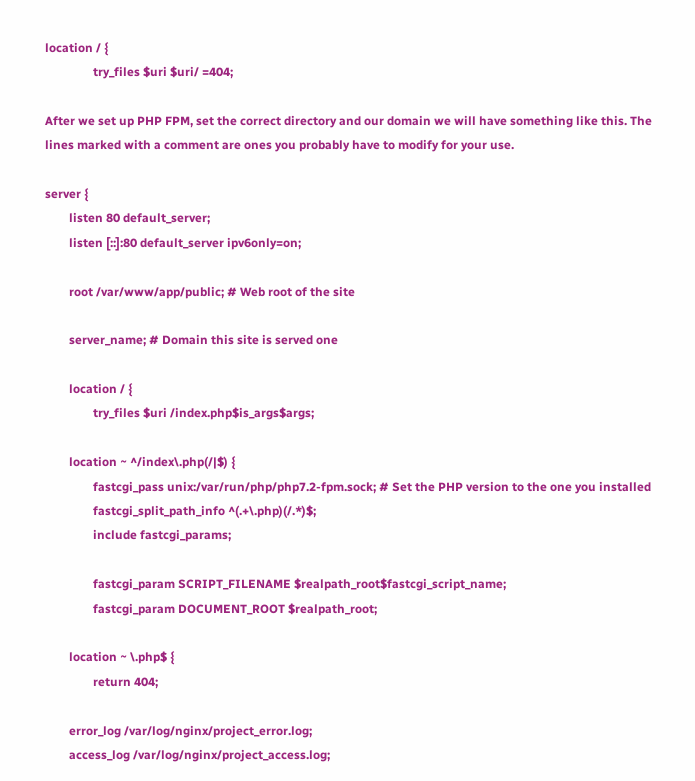location / {
                try_files $uri $uri/ =404;

After we set up PHP FPM, set the correct directory and our domain we will have something like this. The lines marked with a comment are ones you probably have to modify for your use.

server {
        listen 80 default_server;
        listen [::]:80 default_server ipv6only=on;

        root /var/www/app/public; # Web root of the site

        server_name; # Domain this site is served one

        location / {
                try_files $uri /index.php$is_args$args;

        location ~ ^/index\.php(/|$) {
                fastcgi_pass unix:/var/run/php/php7.2-fpm.sock; # Set the PHP version to the one you installed
                fastcgi_split_path_info ^(.+\.php)(/.*)$;
                include fastcgi_params;

                fastcgi_param SCRIPT_FILENAME $realpath_root$fastcgi_script_name;
                fastcgi_param DOCUMENT_ROOT $realpath_root;

        location ~ \.php$ {
                return 404;

        error_log /var/log/nginx/project_error.log;
        access_log /var/log/nginx/project_access.log;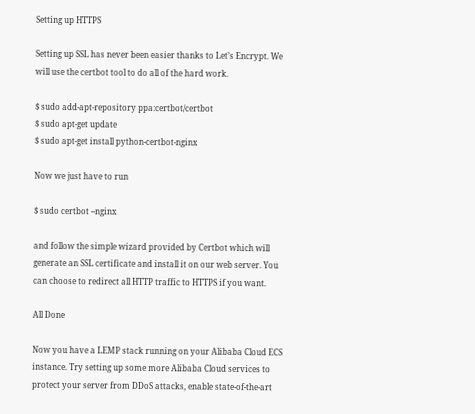Setting up HTTPS

Setting up SSL has never been easier thanks to Let’s Encrypt. We will use the certbot tool to do all of the hard work.

$ sudo add-apt-repository ppa:certbot/certbot
$ sudo apt-get update
$ sudo apt-get install python-certbot-nginx

Now we just have to run

$ sudo certbot --nginx

and follow the simple wizard provided by Certbot which will generate an SSL certificate and install it on our web server. You can choose to redirect all HTTP traffic to HTTPS if you want.

All Done

Now you have a LEMP stack running on your Alibaba Cloud ECS instance. Try setting up some more Alibaba Cloud services to protect your server from DDoS attacks, enable state-of-the-art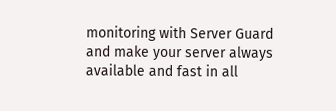monitoring with Server Guard and make your server always available and fast in all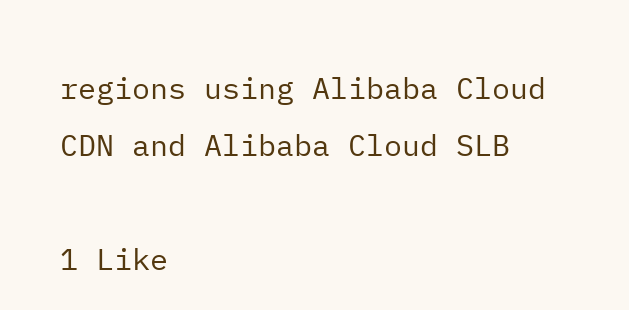regions using Alibaba Cloud CDN and Alibaba Cloud SLB

1 Like